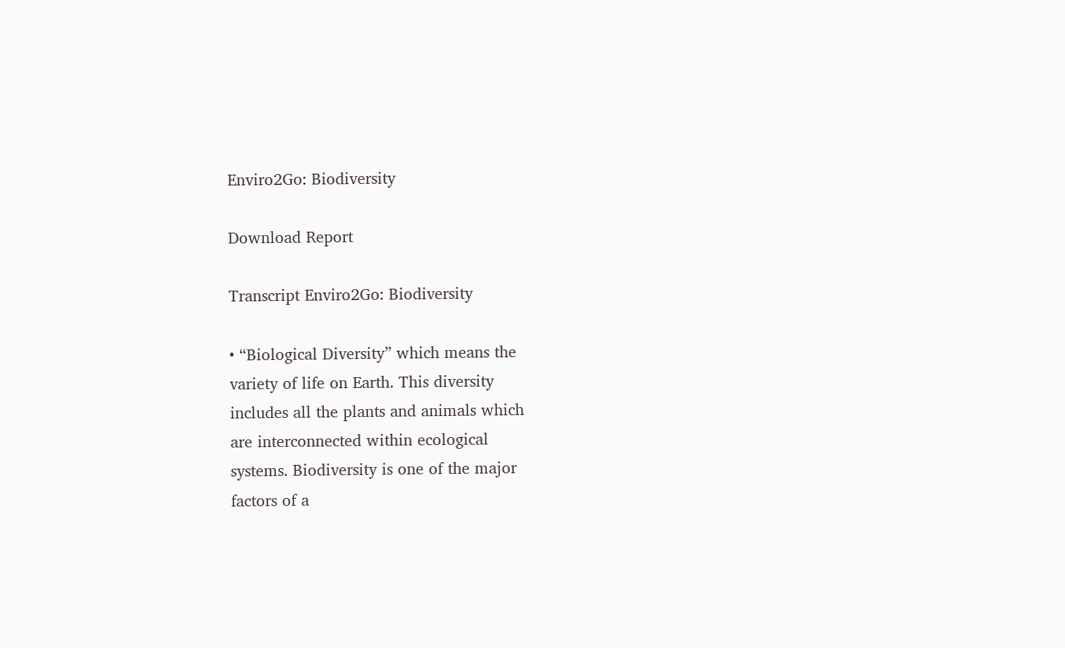Enviro2Go: Biodiversity

Download Report

Transcript Enviro2Go: Biodiversity

• “Biological Diversity” which means the
variety of life on Earth. This diversity
includes all the plants and animals which
are interconnected within ecological
systems. Biodiversity is one of the major
factors of a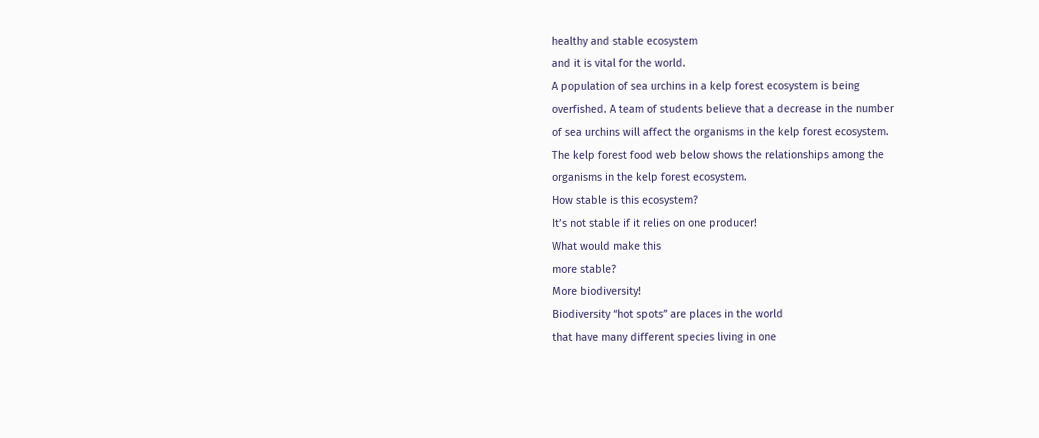healthy and stable ecosystem
and it is vital for the world.
A population of sea urchins in a kelp forest ecosystem is being
overfished. A team of students believe that a decrease in the number
of sea urchins will affect the organisms in the kelp forest ecosystem.
The kelp forest food web below shows the relationships among the
organisms in the kelp forest ecosystem.
How stable is this ecosystem?
It’s not stable if it relies on one producer!
What would make this
more stable?
More biodiversity!
Biodiversity “hot spots” are places in the world
that have many different species living in one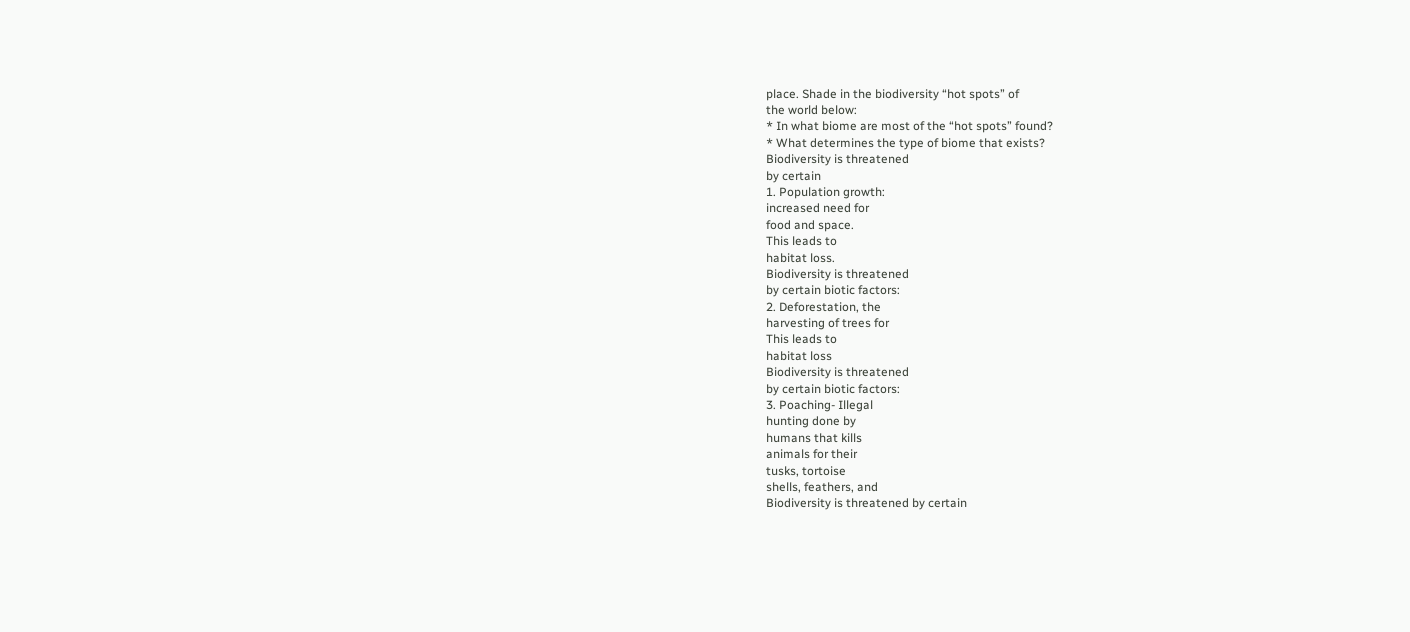place. Shade in the biodiversity “hot spots” of
the world below:
* In what biome are most of the “hot spots” found?
* What determines the type of biome that exists?
Biodiversity is threatened
by certain
1. Population growth:
increased need for
food and space.
This leads to
habitat loss.
Biodiversity is threatened
by certain biotic factors:
2. Deforestation, the
harvesting of trees for
This leads to
habitat loss
Biodiversity is threatened
by certain biotic factors:
3. Poaching- Illegal
hunting done by
humans that kills
animals for their
tusks, tortoise
shells, feathers, and
Biodiversity is threatened by certain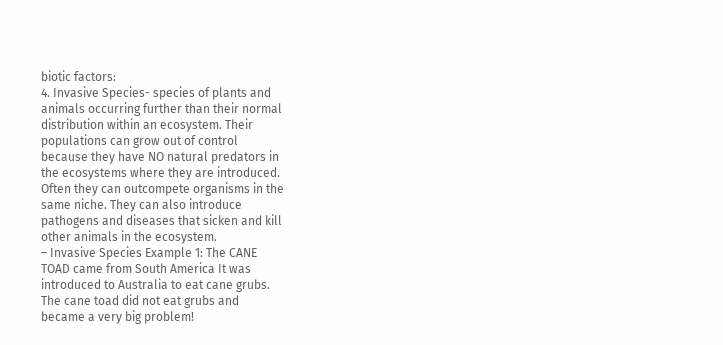biotic factors:
4. Invasive Species- species of plants and
animals occurring further than their normal
distribution within an ecosystem. Their
populations can grow out of control
because they have NO natural predators in
the ecosystems where they are introduced.
Often they can outcompete organisms in the
same niche. They can also introduce
pathogens and diseases that sicken and kill
other animals in the ecosystem.
– Invasive Species Example 1: The CANE
TOAD came from South America It was
introduced to Australia to eat cane grubs.
The cane toad did not eat grubs and
became a very big problem!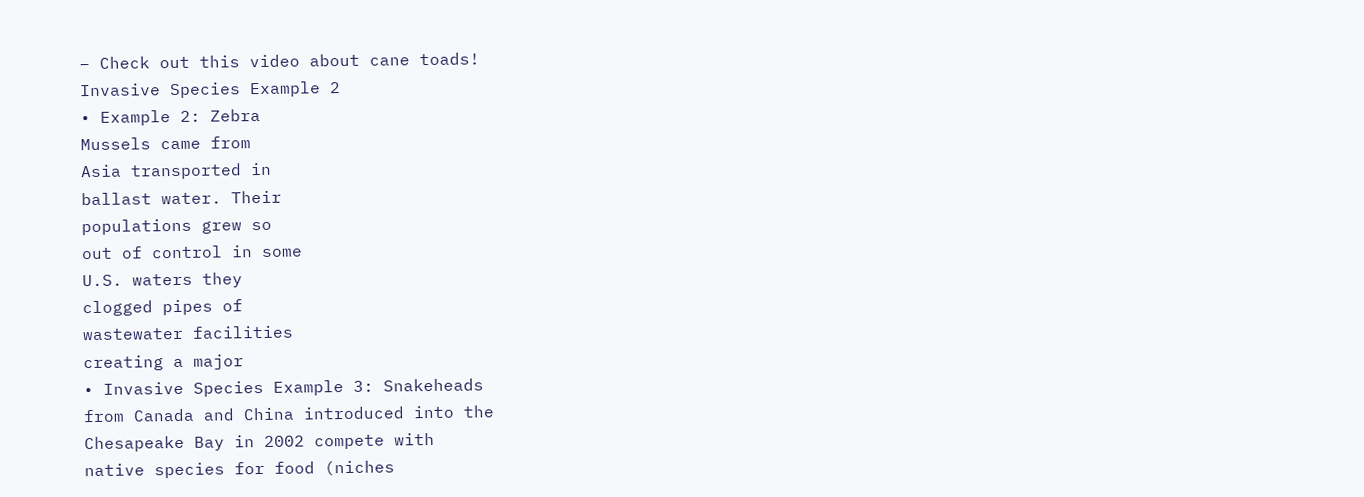– Check out this video about cane toads!
Invasive Species Example 2
• Example 2: Zebra
Mussels came from
Asia transported in
ballast water. Their
populations grew so
out of control in some
U.S. waters they
clogged pipes of
wastewater facilities
creating a major
• Invasive Species Example 3: Snakeheads
from Canada and China introduced into the
Chesapeake Bay in 2002 compete with
native species for food (niches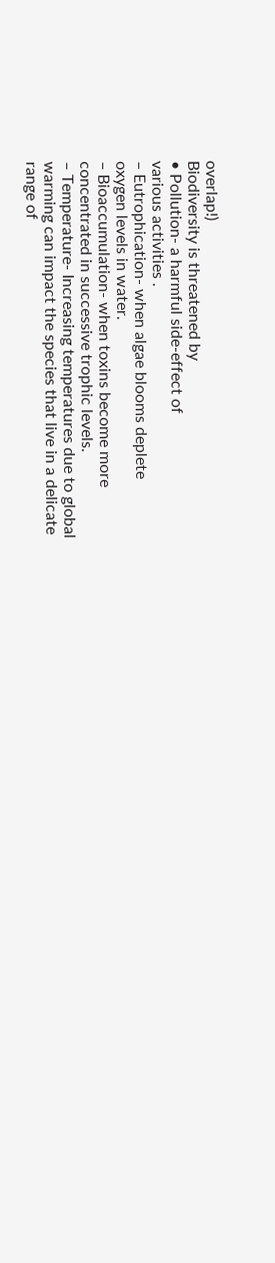overlap!)
Biodiversity is threatened by
• Pollution- a harmful side-effect of
various activities .
– Eutrophication- when algae blooms deplete
oxygen levels in water.
– Bioaccumulation- when toxins become more
concentrated in successive trophic levels.
– Temperature- Increasing temperatures due to global
warming can impact the species that live in a delicate
range of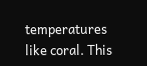temperatures like coral. This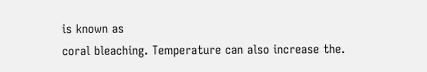is known as
coral bleaching. Temperature can also increase the.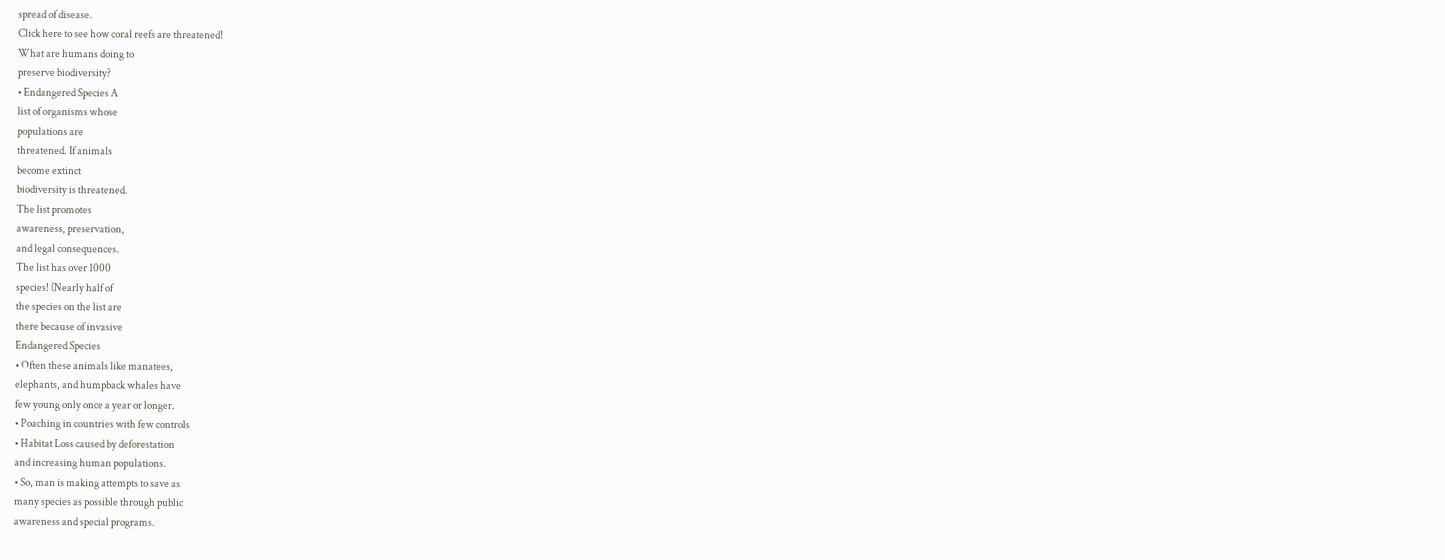spread of disease.
Click here to see how coral reefs are threatened!
What are humans doing to
preserve biodiversity?
• Endangered Species A
list of organisms whose
populations are
threatened. If animals
become extinct
biodiversity is threatened.
The list promotes
awareness, preservation,
and legal consequences.
The list has over 1000
species! (Nearly half of
the species on the list are
there because of invasive
Endangered Species
• Often these animals like manatees,
elephants, and humpback whales have
few young only once a year or longer.
• Poaching in countries with few controls
• Habitat Loss caused by deforestation
and increasing human populations.
• So, man is making attempts to save as
many species as possible through public
awareness and special programs.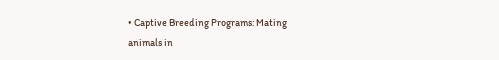• Captive Breeding Programs: Mating
animals in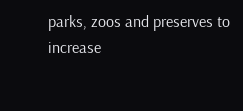parks, zoos and preserves to
increase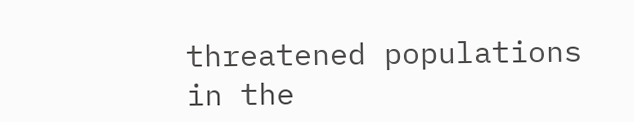threatened populations in the